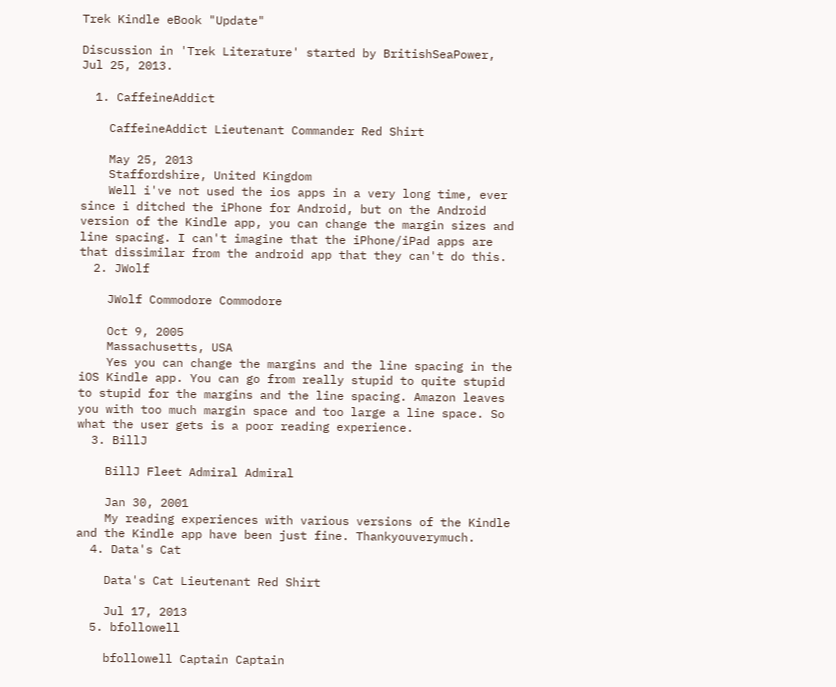Trek Kindle eBook "Update"

Discussion in 'Trek Literature' started by BritishSeaPower, Jul 25, 2013.

  1. CaffeineAddict

    CaffeineAddict Lieutenant Commander Red Shirt

    May 25, 2013
    Staffordshire, United Kingdom
    Well i've not used the ios apps in a very long time, ever since i ditched the iPhone for Android, but on the Android version of the Kindle app, you can change the margin sizes and line spacing. I can't imagine that the iPhone/iPad apps are that dissimilar from the android app that they can't do this.
  2. JWolf

    JWolf Commodore Commodore

    Oct 9, 2005
    Massachusetts, USA
    Yes you can change the margins and the line spacing in the iOS Kindle app. You can go from really stupid to quite stupid to stupid for the margins and the line spacing. Amazon leaves you with too much margin space and too large a line space. So what the user gets is a poor reading experience.
  3. BillJ

    BillJ Fleet Admiral Admiral

    Jan 30, 2001
    My reading experiences with various versions of the Kindle and the Kindle app have been just fine. Thankyouverymuch.
  4. Data's Cat

    Data's Cat Lieutenant Red Shirt

    Jul 17, 2013
  5. bfollowell

    bfollowell Captain Captain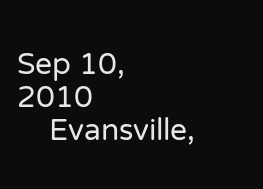Sep 10, 2010
    Evansville,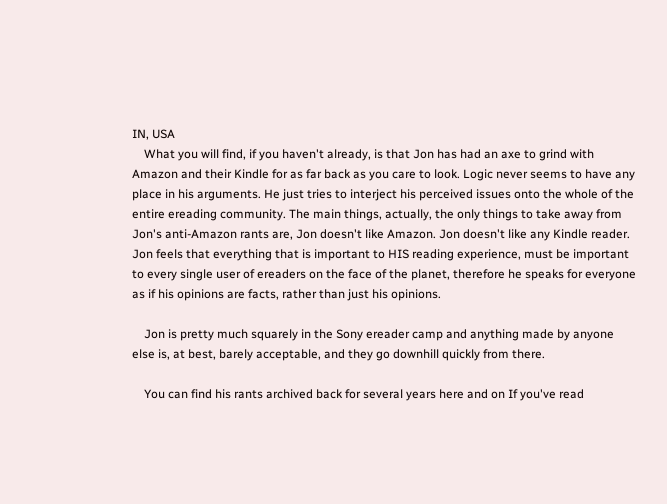IN, USA
    What you will find, if you haven't already, is that Jon has had an axe to grind with Amazon and their Kindle for as far back as you care to look. Logic never seems to have any place in his arguments. He just tries to interject his perceived issues onto the whole of the entire ereading community. The main things, actually, the only things to take away from Jon's anti-Amazon rants are, Jon doesn't like Amazon. Jon doesn't like any Kindle reader. Jon feels that everything that is important to HIS reading experience, must be important to every single user of ereaders on the face of the planet, therefore he speaks for everyone as if his opinions are facts, rather than just his opinions.

    Jon is pretty much squarely in the Sony ereader camp and anything made by anyone else is, at best, barely acceptable, and they go downhill quickly from there.

    You can find his rants archived back for several years here and on If you've read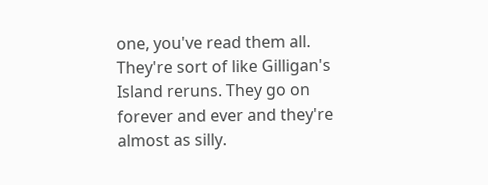one, you've read them all. They're sort of like Gilligan's Island reruns. They go on forever and ever and they're almost as silly.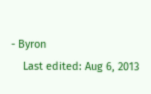- Byron
    Last edited: Aug 6, 2013